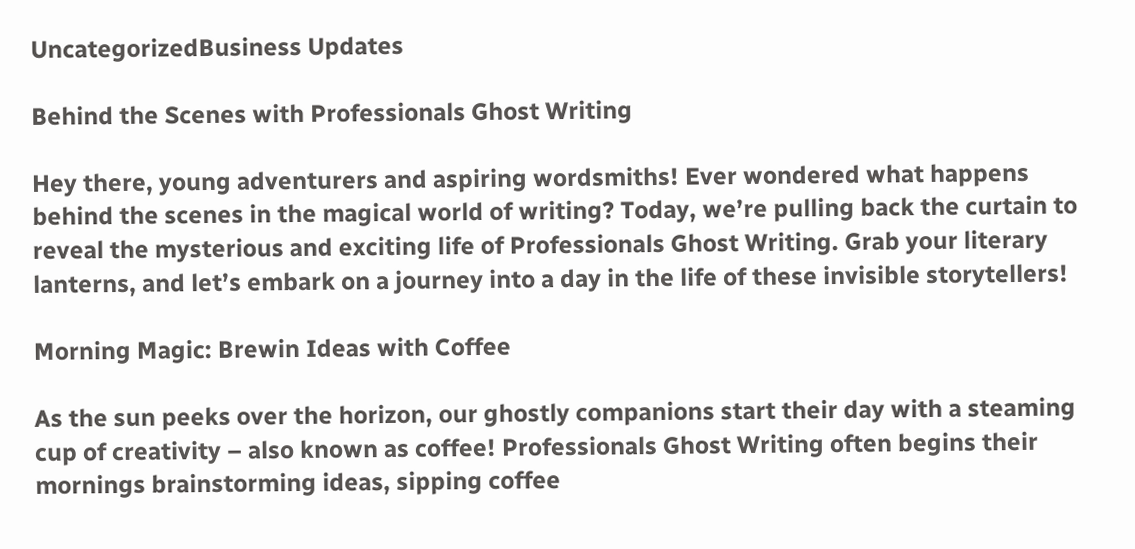UncategorizedBusiness Updates

Behind the Scenes with Professionals Ghost Writing

Hey there, young adventurers and aspiring wordsmiths! Ever wondered what happens behind the scenes in the magical world of writing? Today, we’re pulling back the curtain to reveal the mysterious and exciting life of Professionals Ghost Writing. Grab your literary lanterns, and let’s embark on a journey into a day in the life of these invisible storytellers!

Morning Magic: Brewin Ideas with Coffee

As the sun peeks over the horizon, our ghostly companions start their day with a steaming cup of creativity – also known as coffee! Professionals Ghost Writing often begins their mornings brainstorming ideas, sipping coffee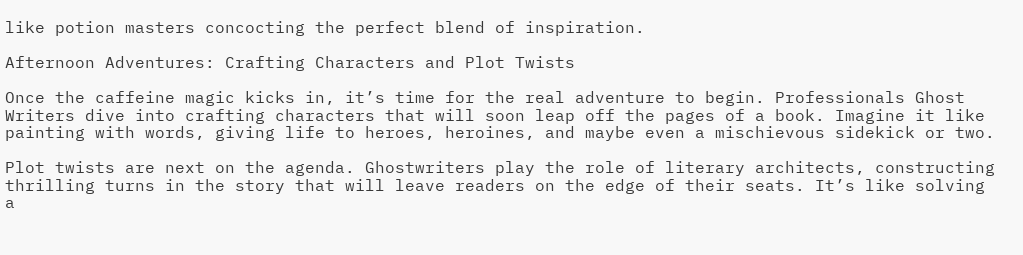like potion masters concocting the perfect blend of inspiration.

Afternoon Adventures: Crafting Characters and Plot Twists

Once the caffeine magic kicks in, it’s time for the real adventure to begin. Professionals Ghost Writers dive into crafting characters that will soon leap off the pages of a book. Imagine it like painting with words, giving life to heroes, heroines, and maybe even a mischievous sidekick or two.

Plot twists are next on the agenda. Ghostwriters play the role of literary architects, constructing thrilling turns in the story that will leave readers on the edge of their seats. It’s like solving a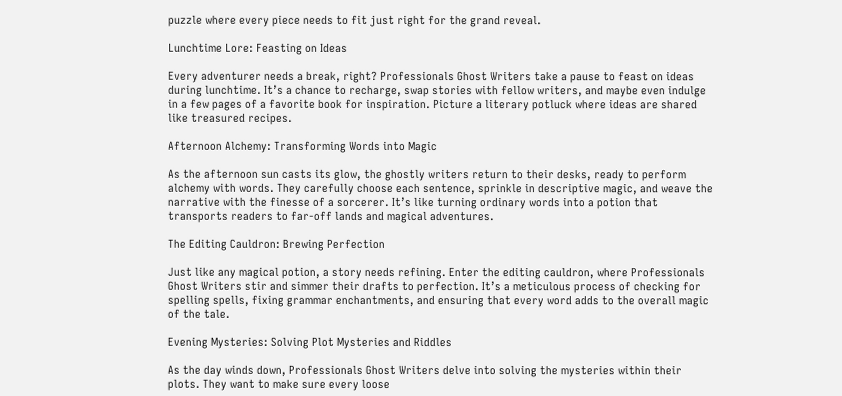puzzle where every piece needs to fit just right for the grand reveal.

Lunchtime Lore: Feasting on Ideas

Every adventurer needs a break, right? Professionals Ghost Writers take a pause to feast on ideas during lunchtime. It’s a chance to recharge, swap stories with fellow writers, and maybe even indulge in a few pages of a favorite book for inspiration. Picture a literary potluck where ideas are shared like treasured recipes.

Afternoon Alchemy: Transforming Words into Magic

As the afternoon sun casts its glow, the ghostly writers return to their desks, ready to perform alchemy with words. They carefully choose each sentence, sprinkle in descriptive magic, and weave the narrative with the finesse of a sorcerer. It’s like turning ordinary words into a potion that transports readers to far-off lands and magical adventures.

The Editing Cauldron: Brewing Perfection

Just like any magical potion, a story needs refining. Enter the editing cauldron, where Professionals Ghost Writers stir and simmer their drafts to perfection. It’s a meticulous process of checking for spelling spells, fixing grammar enchantments, and ensuring that every word adds to the overall magic of the tale.

Evening Mysteries: Solving Plot Mysteries and Riddles

As the day winds down, Professionals Ghost Writers delve into solving the mysteries within their plots. They want to make sure every loose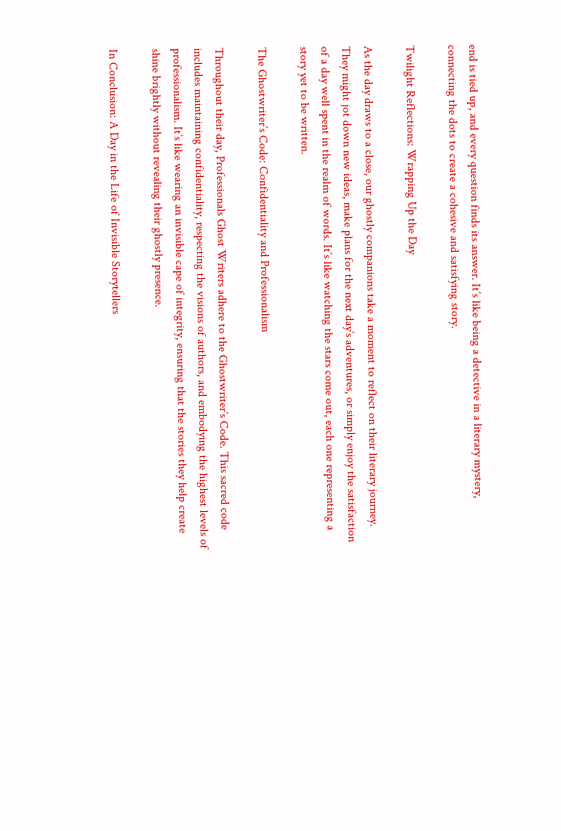end is tied up, and every question finds its answer. It’s like being a detective in a literary mystery, connecting the dots to create a cohesive and satisfying story.

Twilight Reflections: Wrapping Up the Day

As the day draws to a close, our ghostly companions take a moment to reflect on their literary journey. They might jot down new ideas, make plans for the next day’s adventures, or simply enjoy the satisfaction of a day well spent in the realm of words. It’s like watching the stars come out, each one representing a story yet to be written.

The Ghostwriter’s Code: Confidentiality and Professionalism

Throughout their day, Professionals Ghost Writers adhere to the Ghostwriter’s Code. This sacred code includes maintaining confidentiality, respecting the visions of authors, and embodying the highest levels of professionalism. It’s like wearing an invisible cape of integrity, ensuring that the stories they help create shine brightly without revealing their ghostly presence.

In Conclusion: A Day in the Life of Invisible Storytellers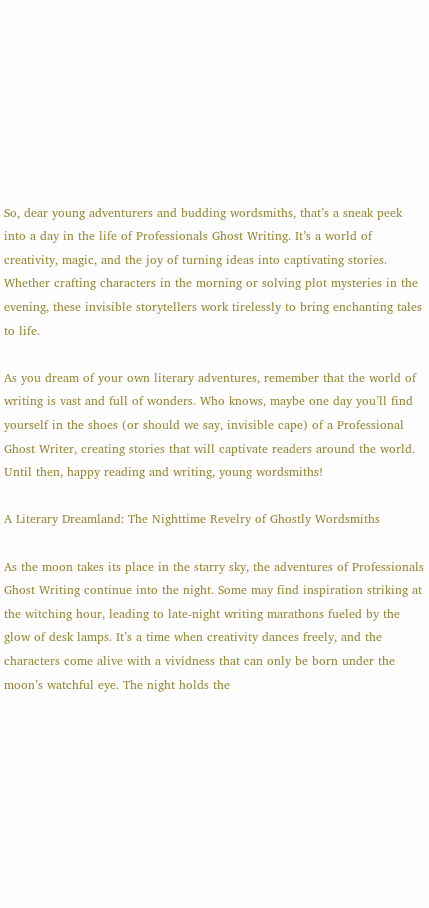So, dear young adventurers and budding wordsmiths, that’s a sneak peek into a day in the life of Professionals Ghost Writing. It’s a world of creativity, magic, and the joy of turning ideas into captivating stories. Whether crafting characters in the morning or solving plot mysteries in the evening, these invisible storytellers work tirelessly to bring enchanting tales to life.

As you dream of your own literary adventures, remember that the world of writing is vast and full of wonders. Who knows, maybe one day you’ll find yourself in the shoes (or should we say, invisible cape) of a Professional Ghost Writer, creating stories that will captivate readers around the world. Until then, happy reading and writing, young wordsmiths!

A Literary Dreamland: The Nighttime Revelry of Ghostly Wordsmiths

As the moon takes its place in the starry sky, the adventures of Professionals Ghost Writing continue into the night. Some may find inspiration striking at the witching hour, leading to late-night writing marathons fueled by the glow of desk lamps. It’s a time when creativity dances freely, and the characters come alive with a vividness that can only be born under the moon’s watchful eye. The night holds the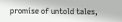promise of untold tales,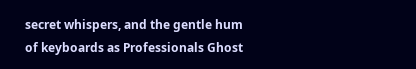secret whispers, and the gentle hum of keyboards as Professionals Ghost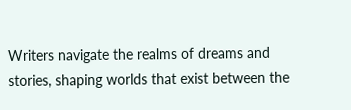Writers navigate the realms of dreams and stories, shaping worlds that exist between the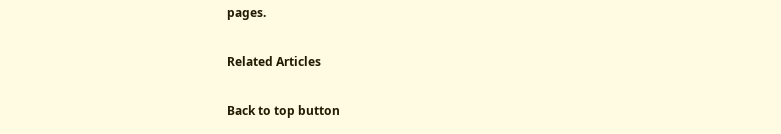pages.

Related Articles

Back to top button